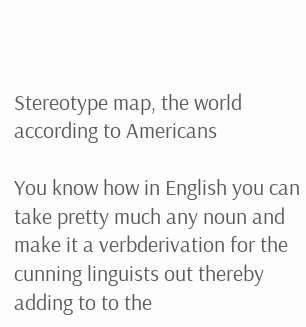Stereotype map, the world according to Americans

You know how in English you can take pretty much any noun and make it a verbderivation for the cunning linguists out thereby adding to to the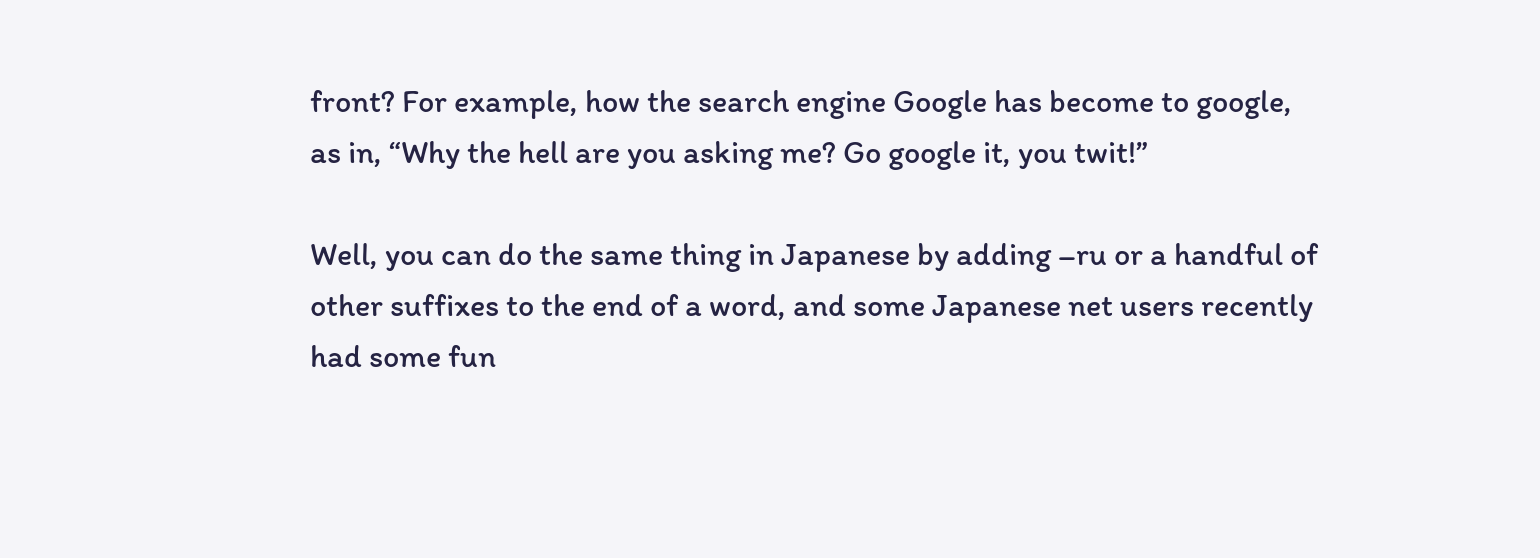front? For example, how the search engine Google has become to google, as in, “Why the hell are you asking me? Go google it, you twit!”

Well, you can do the same thing in Japanese by adding –ru or a handful of other suffixes to the end of a word, and some Japanese net users recently had some fun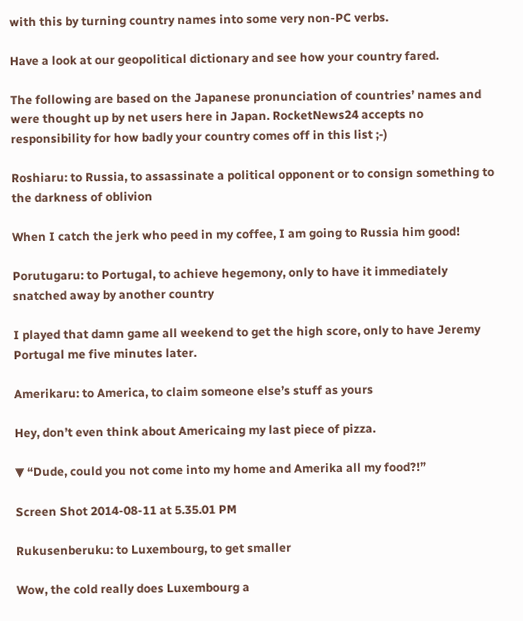with this by turning country names into some very non-PC verbs.

Have a look at our geopolitical dictionary and see how your country fared.

The following are based on the Japanese pronunciation of countries’ names and were thought up by net users here in Japan. RocketNews24 accepts no responsibility for how badly your country comes off in this list ;-)

Roshiaru: to Russia, to assassinate a political opponent or to consign something to the darkness of oblivion

When I catch the jerk who peed in my coffee, I am going to Russia him good!

Porutugaru: to Portugal, to achieve hegemony, only to have it immediately snatched away by another country

I played that damn game all weekend to get the high score, only to have Jeremy Portugal me five minutes later.

Amerikaru: to America, to claim someone else’s stuff as yours

Hey, don’t even think about Americaing my last piece of pizza.

▼ “Dude, could you not come into my home and Amerika all my food?!”

Screen Shot 2014-08-11 at 5.35.01 PM

Rukusenberuku: to Luxembourg, to get smaller

Wow, the cold really does Luxembourg a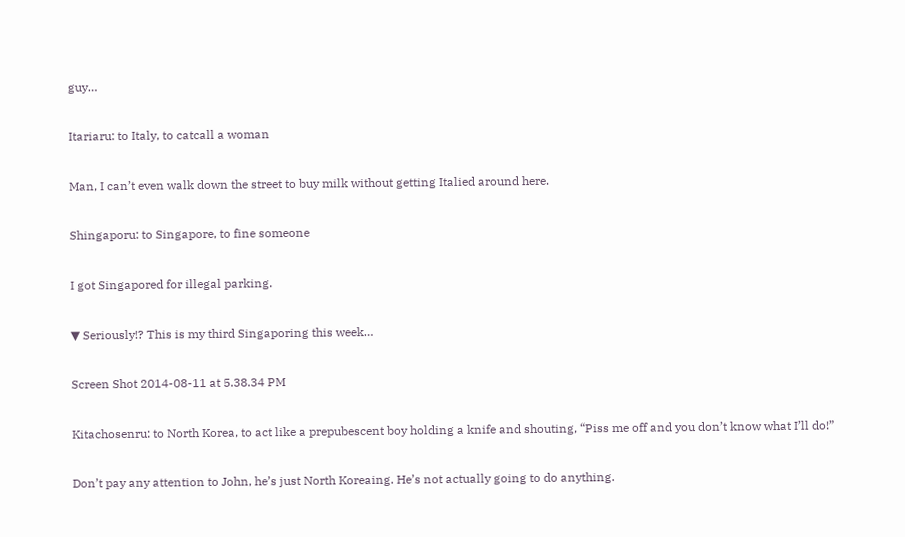guy…

Itariaru: to Italy, to catcall a woman

Man, I can’t even walk down the street to buy milk without getting Italied around here.

Shingaporu: to Singapore, to fine someone

I got Singapored for illegal parking.

▼ Seriously!? This is my third Singaporing this week…

Screen Shot 2014-08-11 at 5.38.34 PM

Kitachosenru: to North Korea, to act like a prepubescent boy holding a knife and shouting, “Piss me off and you don’t know what I’ll do!”

Don’t pay any attention to John, he’s just North Koreaing. He’s not actually going to do anything.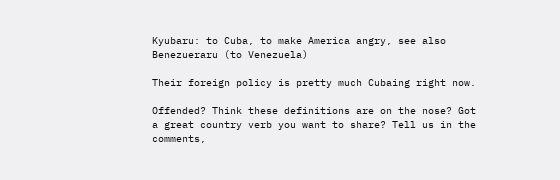Kyubaru: to Cuba, to make America angry, see also Benezueraru (to Venezuela)

Their foreign policy is pretty much Cubaing right now.

Offended? Think these definitions are on the nose? Got a great country verb you want to share? Tell us in the comments,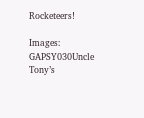Rocketeers!

Images: GAPSY030Uncle Tony’s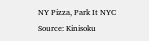NY Pizza, Park It NYC
Source: Kinisoku